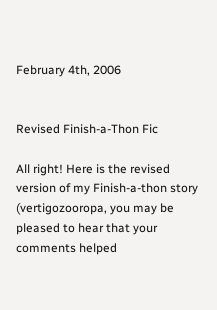February 4th, 2006


Revised Finish-a-Thon Fic

All right! Here is the revised version of my Finish-a-thon story (vertigozooropa, you may be pleased to hear that your comments helped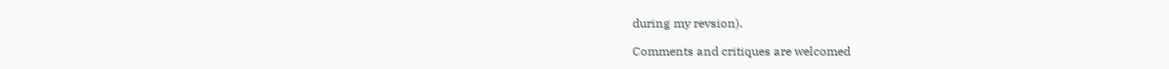during my revsion).

Comments and critiques are welcomed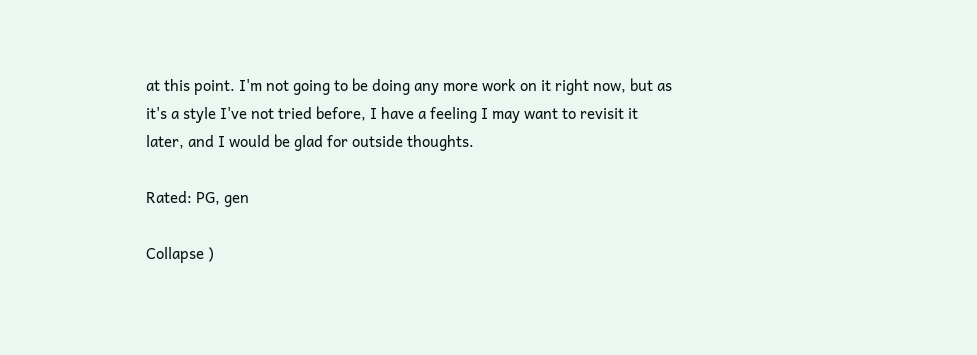at this point. I'm not going to be doing any more work on it right now, but as it's a style I've not tried before, I have a feeling I may want to revisit it later, and I would be glad for outside thoughts.

Rated: PG, gen

Collapse )